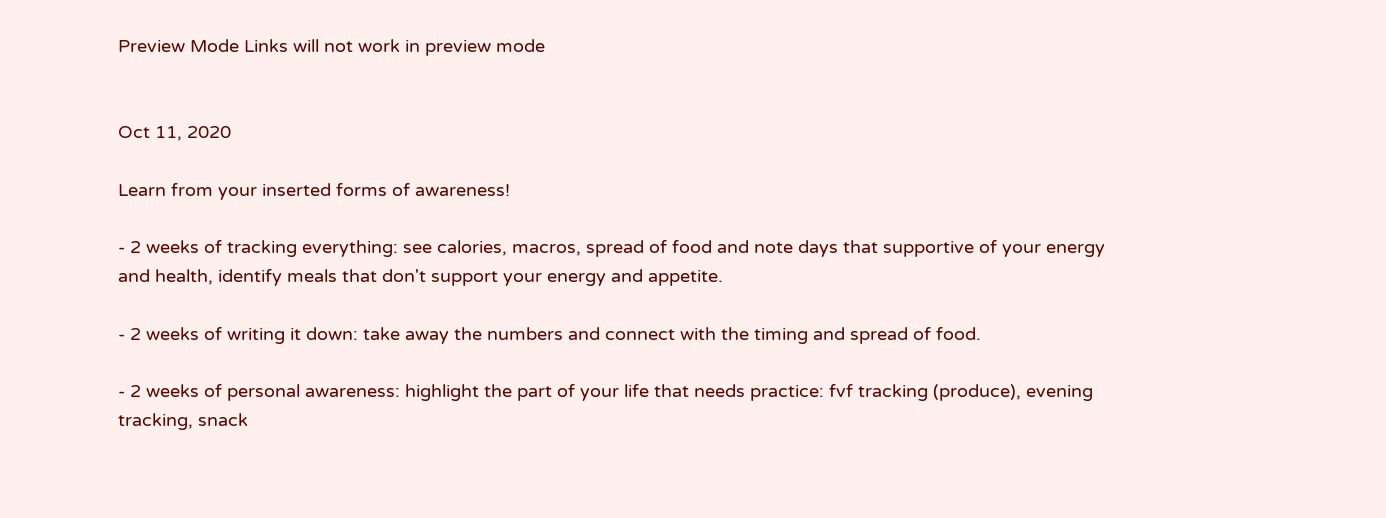Preview Mode Links will not work in preview mode


Oct 11, 2020

Learn from your inserted forms of awareness!

- 2 weeks of tracking everything: see calories, macros, spread of food and note days that supportive of your energy and health, identify meals that don't support your energy and appetite.

- 2 weeks of writing it down: take away the numbers and connect with the timing and spread of food.

- 2 weeks of personal awareness: highlight the part of your life that needs practice: fvf tracking (produce), evening tracking, snack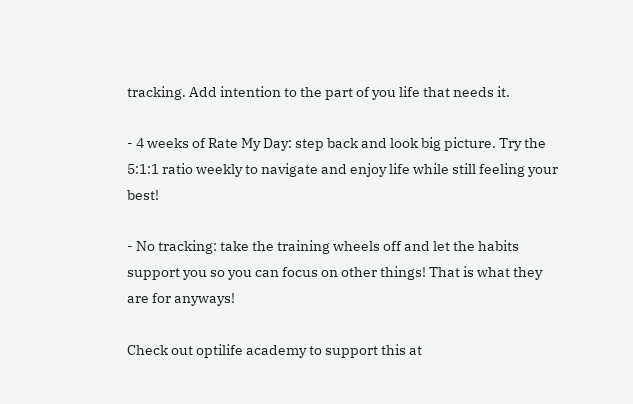tracking. Add intention to the part of you life that needs it.

- 4 weeks of Rate My Day: step back and look big picture. Try the 5:1:1 ratio weekly to navigate and enjoy life while still feeling your best!

- No tracking: take the training wheels off and let the habits support you so you can focus on other things! That is what they are for anyways!

Check out optilife academy to support this at